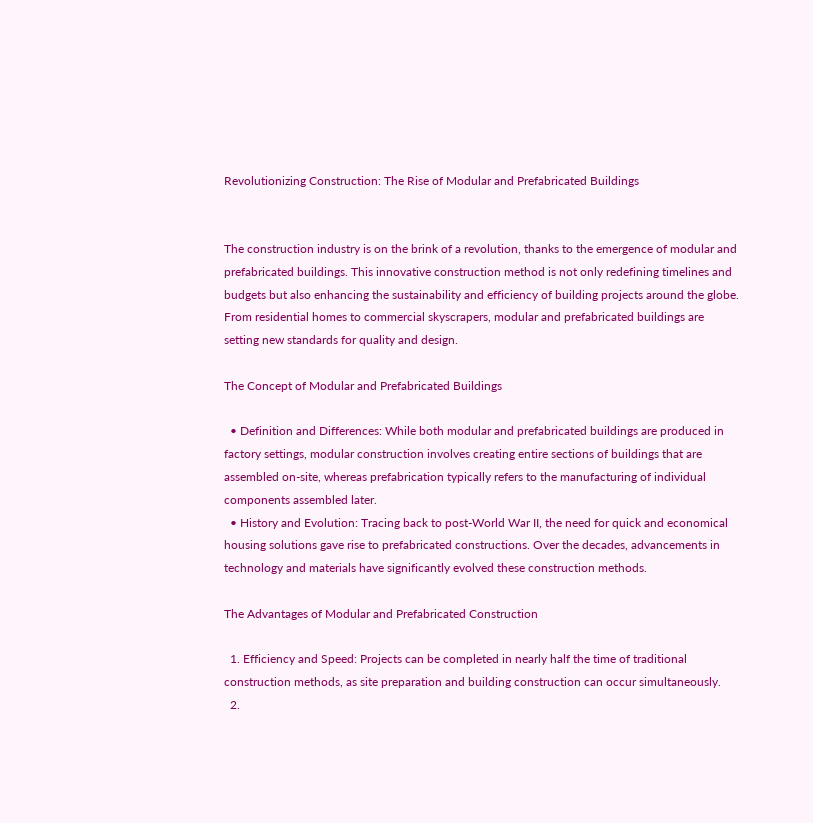Revolutionizing Construction: The Rise of Modular and Prefabricated Buildings


The construction industry is on the brink of a revolution, thanks to the emergence of modular and prefabricated buildings. This innovative construction method is not only redefining timelines and budgets but also enhancing the sustainability and efficiency of building projects around the globe. From residential homes to commercial skyscrapers, modular and prefabricated buildings are setting new standards for quality and design.

The Concept of Modular and Prefabricated Buildings

  • Definition and Differences: While both modular and prefabricated buildings are produced in factory settings, modular construction involves creating entire sections of buildings that are assembled on-site, whereas prefabrication typically refers to the manufacturing of individual components assembled later.
  • History and Evolution: Tracing back to post-World War II, the need for quick and economical housing solutions gave rise to prefabricated constructions. Over the decades, advancements in technology and materials have significantly evolved these construction methods.

The Advantages of Modular and Prefabricated Construction

  1. Efficiency and Speed: Projects can be completed in nearly half the time of traditional construction methods, as site preparation and building construction can occur simultaneously.
  2.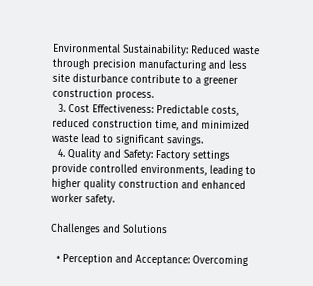Environmental Sustainability: Reduced waste through precision manufacturing and less site disturbance contribute to a greener construction process.
  3. Cost Effectiveness: Predictable costs, reduced construction time, and minimized waste lead to significant savings.
  4. Quality and Safety: Factory settings provide controlled environments, leading to higher quality construction and enhanced worker safety.

Challenges and Solutions

  • Perception and Acceptance: Overcoming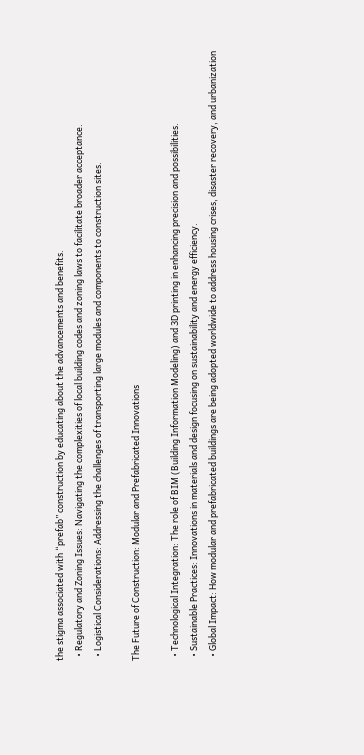the stigma associated with “prefab” construction by educating about the advancements and benefits.
  • Regulatory and Zoning Issues: Navigating the complexities of local building codes and zoning laws to facilitate broader acceptance.
  • Logistical Considerations: Addressing the challenges of transporting large modules and components to construction sites.

The Future of Construction: Modular and Prefabricated Innovations

  • Technological Integration: The role of BIM (Building Information Modeling) and 3D printing in enhancing precision and possibilities.
  • Sustainable Practices: Innovations in materials and design focusing on sustainability and energy efficiency.
  • Global Impact: How modular and prefabricated buildings are being adopted worldwide to address housing crises, disaster recovery, and urbanization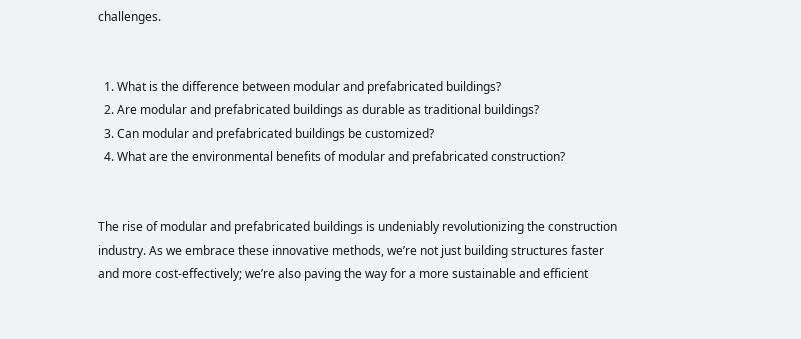challenges.


  1. What is the difference between modular and prefabricated buildings?
  2. Are modular and prefabricated buildings as durable as traditional buildings?
  3. Can modular and prefabricated buildings be customized?
  4. What are the environmental benefits of modular and prefabricated construction?


The rise of modular and prefabricated buildings is undeniably revolutionizing the construction industry. As we embrace these innovative methods, we’re not just building structures faster and more cost-effectively; we’re also paving the way for a more sustainable and efficient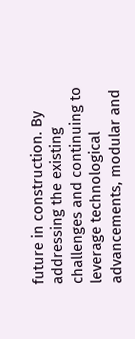future in construction. By addressing the existing challenges and continuing to leverage technological advancements, modular and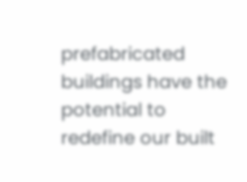prefabricated buildings have the potential to redefine our built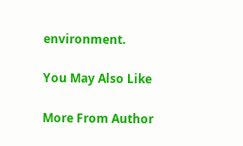environment.

You May Also Like

More From Author